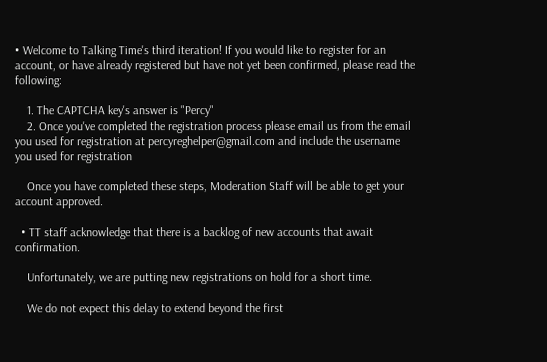• Welcome to Talking Time's third iteration! If you would like to register for an account, or have already registered but have not yet been confirmed, please read the following:

    1. The CAPTCHA key's answer is "Percy"
    2. Once you've completed the registration process please email us from the email you used for registration at percyreghelper@gmail.com and include the username you used for registration

    Once you have completed these steps, Moderation Staff will be able to get your account approved.

  • TT staff acknowledge that there is a backlog of new accounts that await confirmation.

    Unfortunately, we are putting new registrations on hold for a short time.

    We do not expect this delay to extend beyond the first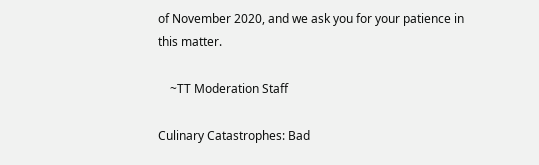of November 2020, and we ask you for your patience in this matter.

    ~TT Moderation Staff

Culinary Catastrophes: Bad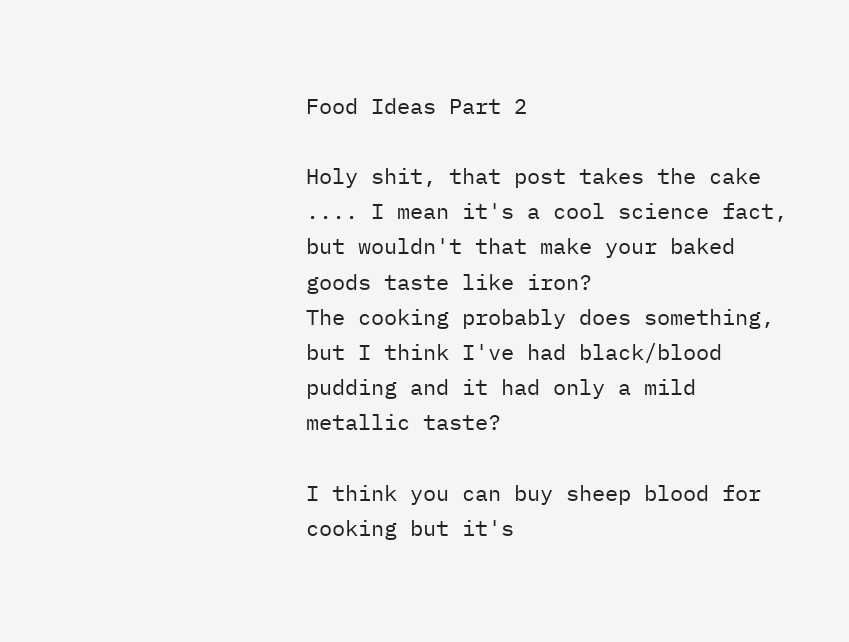Food Ideas Part 2

Holy shit, that post takes the cake
.... I mean it's a cool science fact, but wouldn't that make your baked goods taste like iron?
The cooking probably does something, but I think I've had black/blood pudding and it had only a mild metallic taste?

I think you can buy sheep blood for cooking but it's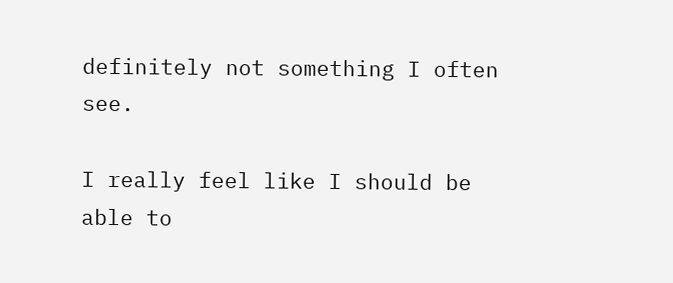definitely not something I often see.

I really feel like I should be able to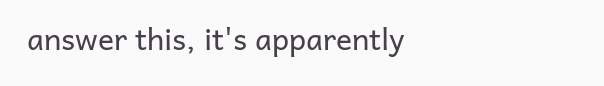answer this, it's apparently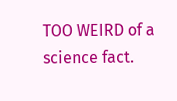TOO WEIRD of a science fact.